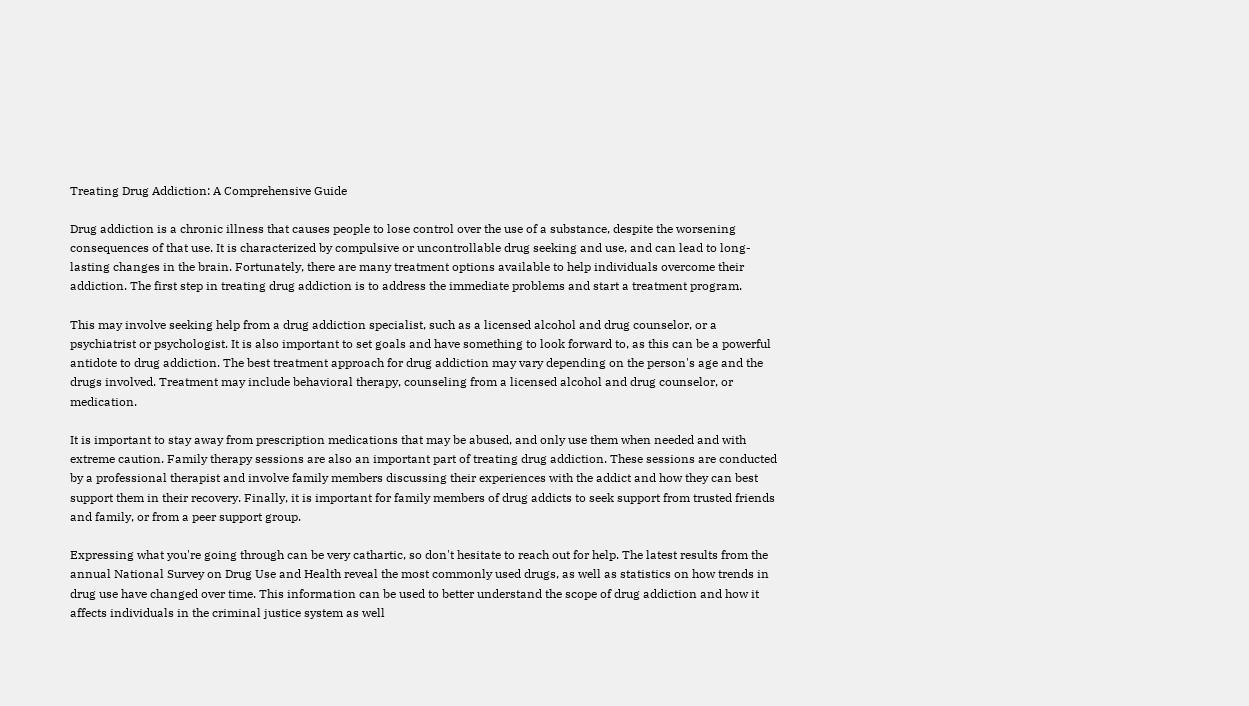Treating Drug Addiction: A Comprehensive Guide

Drug addiction is a chronic illness that causes people to lose control over the use of a substance, despite the worsening consequences of that use. It is characterized by compulsive or uncontrollable drug seeking and use, and can lead to long-lasting changes in the brain. Fortunately, there are many treatment options available to help individuals overcome their addiction. The first step in treating drug addiction is to address the immediate problems and start a treatment program.

This may involve seeking help from a drug addiction specialist, such as a licensed alcohol and drug counselor, or a psychiatrist or psychologist. It is also important to set goals and have something to look forward to, as this can be a powerful antidote to drug addiction. The best treatment approach for drug addiction may vary depending on the person's age and the drugs involved. Treatment may include behavioral therapy, counseling from a licensed alcohol and drug counselor, or medication.

It is important to stay away from prescription medications that may be abused, and only use them when needed and with extreme caution. Family therapy sessions are also an important part of treating drug addiction. These sessions are conducted by a professional therapist and involve family members discussing their experiences with the addict and how they can best support them in their recovery. Finally, it is important for family members of drug addicts to seek support from trusted friends and family, or from a peer support group.

Expressing what you're going through can be very cathartic, so don't hesitate to reach out for help. The latest results from the annual National Survey on Drug Use and Health reveal the most commonly used drugs, as well as statistics on how trends in drug use have changed over time. This information can be used to better understand the scope of drug addiction and how it affects individuals in the criminal justice system as well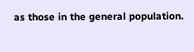as those in the general population.